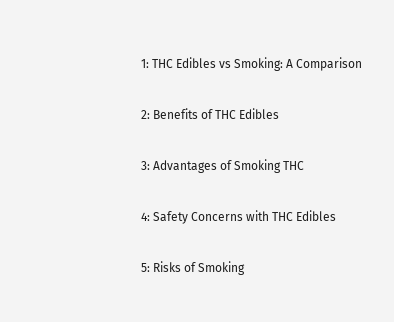1: THC Edibles vs Smoking: A Comparison

2: Benefits of THC Edibles

3: Advantages of Smoking THC

4: Safety Concerns with THC Edibles

5: Risks of Smoking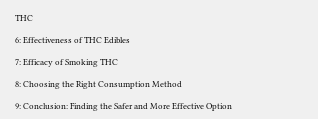THC

6: Effectiveness of THC Edibles

7: Efficacy of Smoking THC

8: Choosing the Right Consumption Method

9: Conclusion: Finding the Safer and More Effective Option